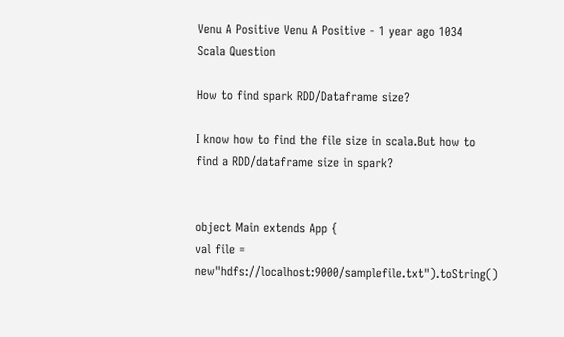Venu A Positive Venu A Positive - 1 year ago 1034
Scala Question

How to find spark RDD/Dataframe size?

I know how to find the file size in scala.But how to find a RDD/dataframe size in spark?


object Main extends App {
val file = new"hdfs://localhost:9000/samplefile.txt").toString()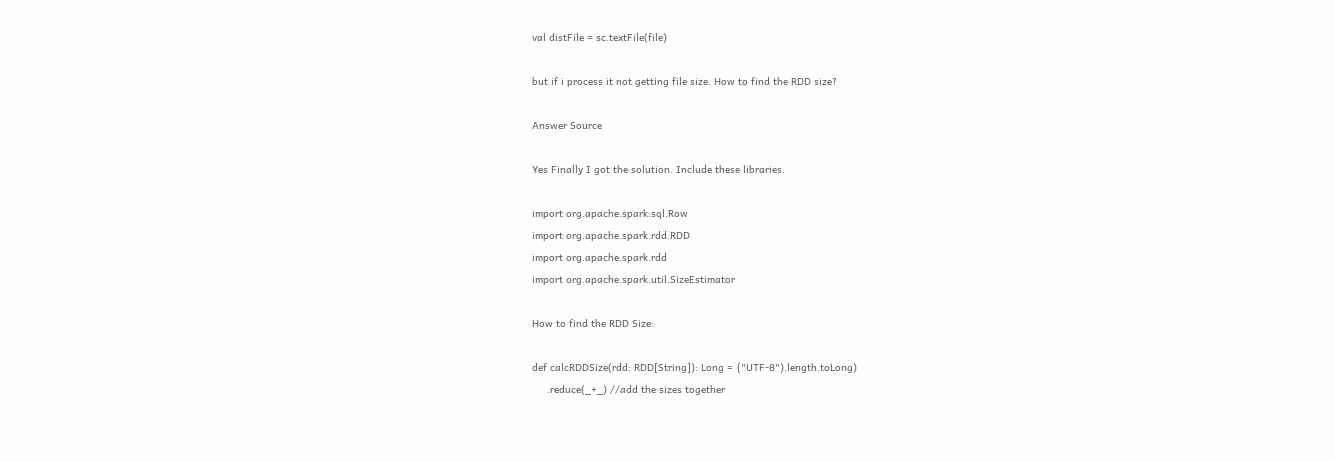val distFile = sc.textFile(file)

but if i process it not getting file size. How to find the RDD size?

Answer Source

Yes Finally I got the solution. Include these libraries.

import org.apache.spark.sql.Row
import org.apache.spark.rdd.RDD
import org.apache.spark.rdd
import org.apache.spark.util.SizeEstimator

How to find the RDD Size:

def calcRDDSize(rdd: RDD[String]): Long = {"UTF-8").length.toLong)
     .reduce(_+_) //add the sizes together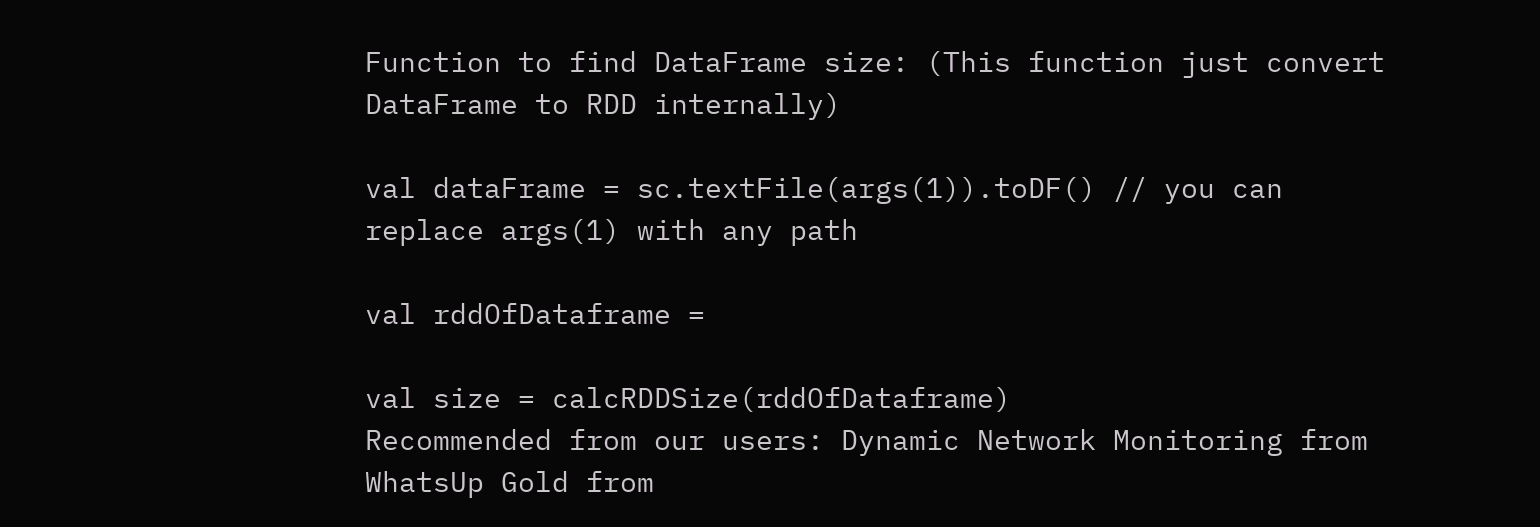Function to find DataFrame size: (This function just convert DataFrame to RDD internally)

val dataFrame = sc.textFile(args(1)).toDF() // you can replace args(1) with any path

val rddOfDataframe =

val size = calcRDDSize(rddOfDataframe)
Recommended from our users: Dynamic Network Monitoring from WhatsUp Gold from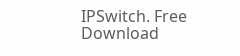IPSwitch. Free Download